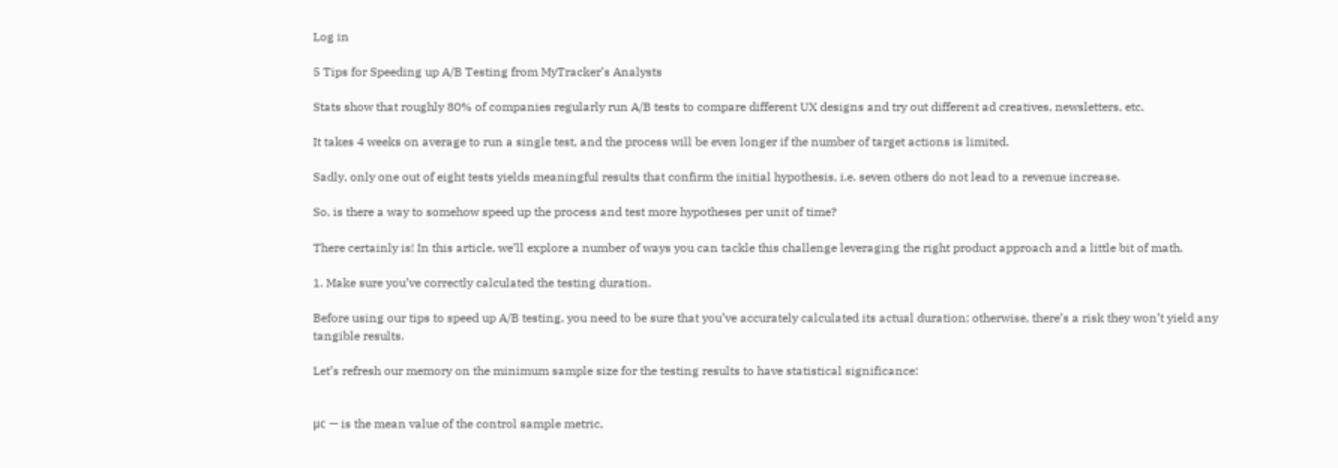Log in

5 Tips for Speeding up A/B Testing from MyTracker’s Analysts

Stats show that roughly 80% of companies regularly run A/B tests to compare different UX designs and try out different ad creatives, newsletters, etc.

It takes 4 weeks on average to run a single test, and the process will be even longer if the number of target actions is limited.

Sadly, only one out of eight tests yields meaningful results that confirm the initial hypothesis, i.e. seven others do not lead to a revenue increase.

So, is there a way to somehow speed up the process and test more hypotheses per unit of time?

There certainly is! In this article, we’ll explore a number of ways you can tackle this challenge leveraging the right product approach and a little bit of math.

1. Make sure you’ve correctly calculated the testing duration.

Before using our tips to speed up A/B testing, you need to be sure that you’ve accurately calculated its actual duration; otherwise, there’s a risk they won’t yield any tangible results.

Let’s refresh our memory on the minimum sample size for the testing results to have statistical significance:


μc — is the mean value of the control sample metric,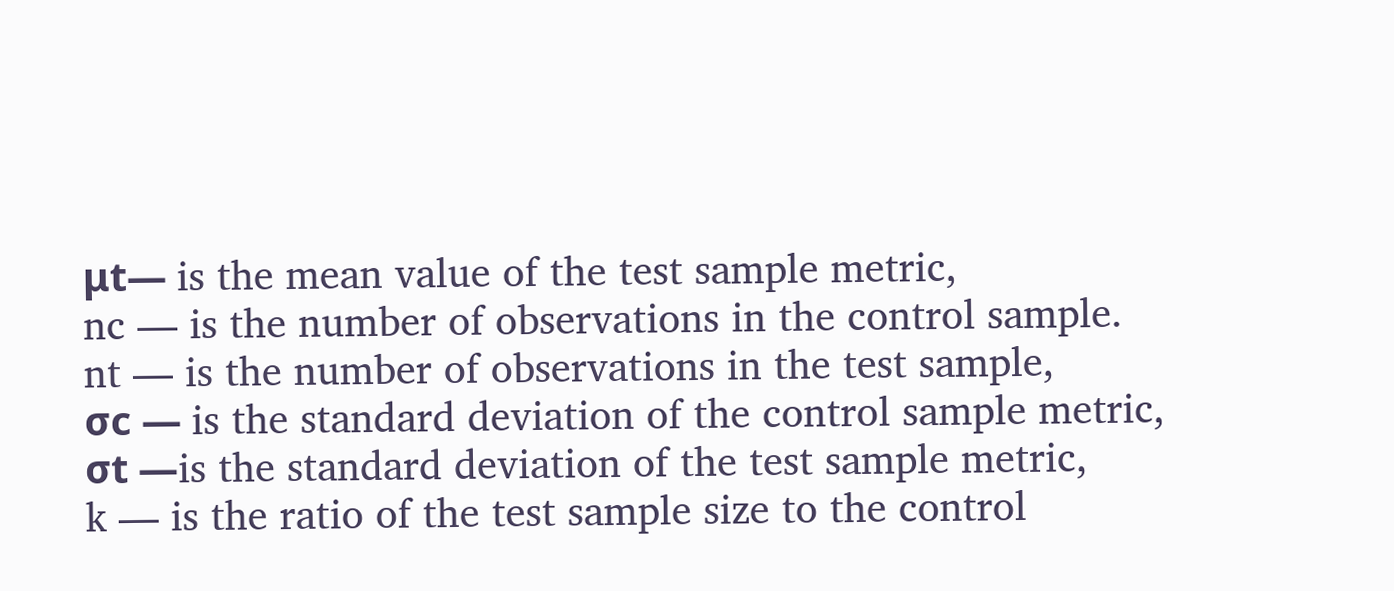μt— is the mean value of the test sample metric,
nc — is the number of observations in the control sample.
nt — is the number of observations in the test sample,
σc — is the standard deviation of the control sample metric,
σt —is the standard deviation of the test sample metric,
k — is the ratio of the test sample size to the control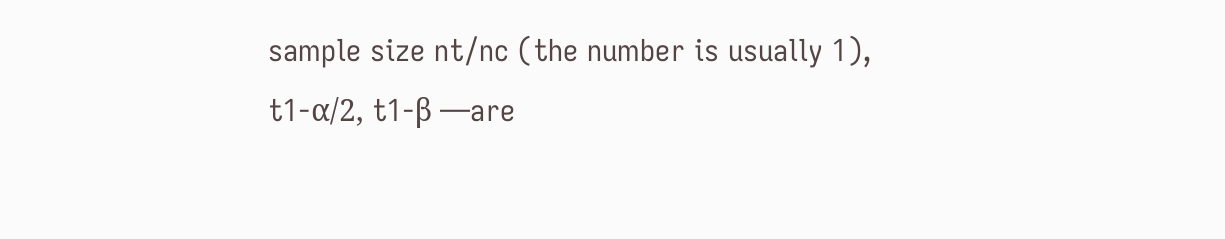sample size nt/nc (the number is usually 1),
t1-α/2, t1-β —are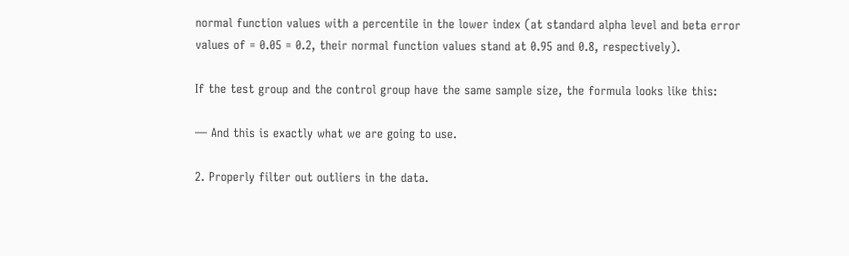normal function values with a percentile in the lower index (at standard alpha level and beta error values of = 0.05 = 0.2, their normal function values stand at 0.95 and 0.8, respectively).

If the test group and the control group have the same sample size, the formula looks like this:

— And this is exactly what we are going to use.

2. Properly filter out outliers in the data.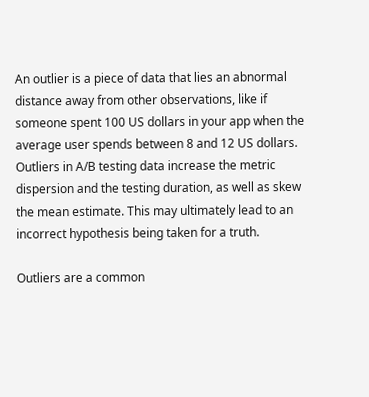An outlier is a piece of data that lies an abnormal distance away from other observations, like if someone spent 100 US dollars in your app when the average user spends between 8 and 12 US dollars. Outliers in A/B testing data increase the metric dispersion and the testing duration, as well as skew the mean estimate. This may ultimately lead to an incorrect hypothesis being taken for a truth.

Outliers are a common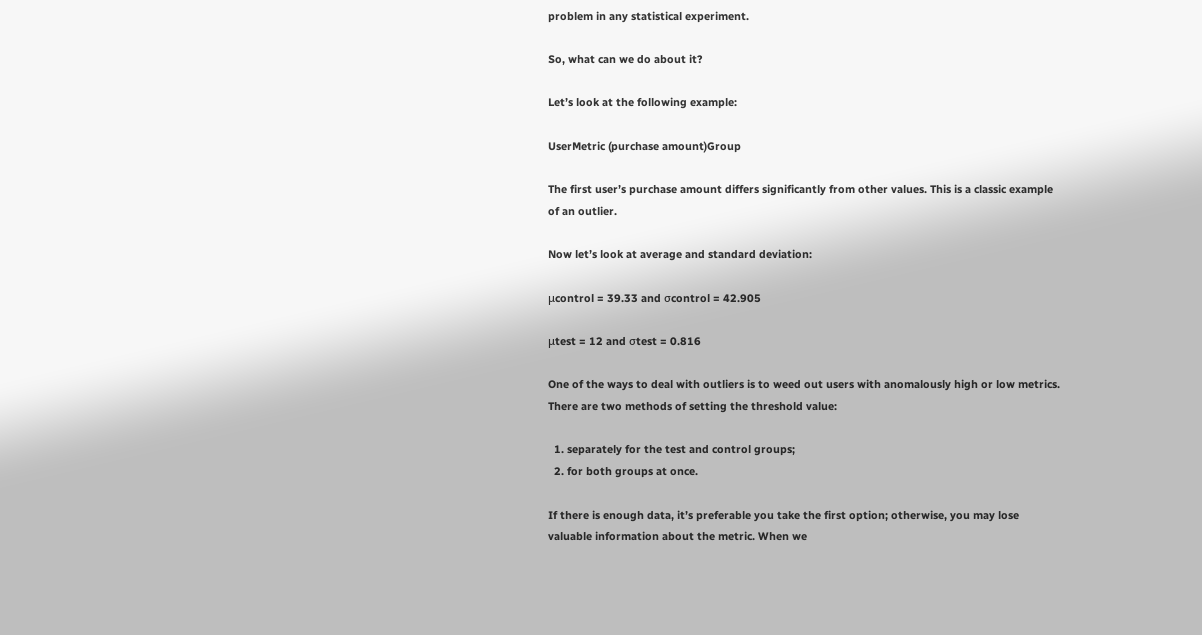problem in any statistical experiment.

So, what can we do about it?

Let’s look at the following example:

UserMetric (purchase amount)Group

The first user’s purchase amount differs significantly from other values. This is a classic example of an outlier.

Now let’s look at average and standard deviation:

μcontrol = 39.33 and σcontrol = 42.905

μtest = 12 and σtest = 0.816

One of the ways to deal with outliers is to weed out users with anomalously high or low metrics. There are two methods of setting the threshold value:

  1. separately for the test and control groups;
  2. for both groups at once.

If there is enough data, it’s preferable you take the first option; otherwise, you may lose valuable information about the metric. When we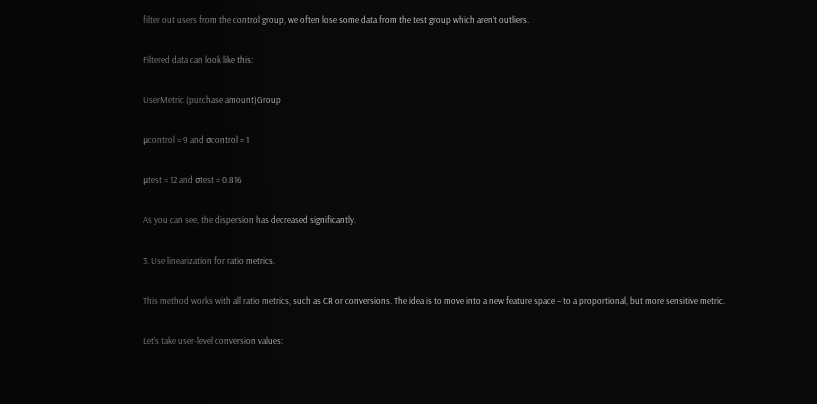filter out users from the control group, we often lose some data from the test group which aren’t outliers.

Filtered data can look like this:

UserMetric (purchase amount)Group

μcontrol = 9 and σcontrol = 1

μtest = 12 and σtest = 0.816

As you can see, the dispersion has decreased significantly.

3. Use linearization for ratio metrics.

This method works with all ratio metrics, such as CR or conversions. The idea is to move into a new feature space – to a proportional, but more sensitive metric.

Let’s take user-level conversion values: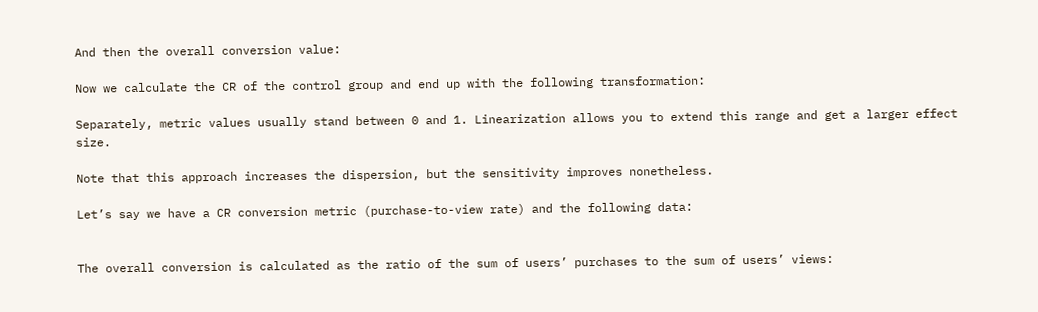And then the overall conversion value:

Now we calculate the CR of the control group and end up with the following transformation:

Separately, metric values usually stand between 0 and 1. Linearization allows you to extend this range and get a larger effect size.

Note that this approach increases the dispersion, but the sensitivity improves nonetheless.

Let’s say we have a CR conversion metric (purchase-to-view rate) and the following data:


The overall conversion is calculated as the ratio of the sum of users’ purchases to the sum of users’ views: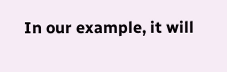In our example, it will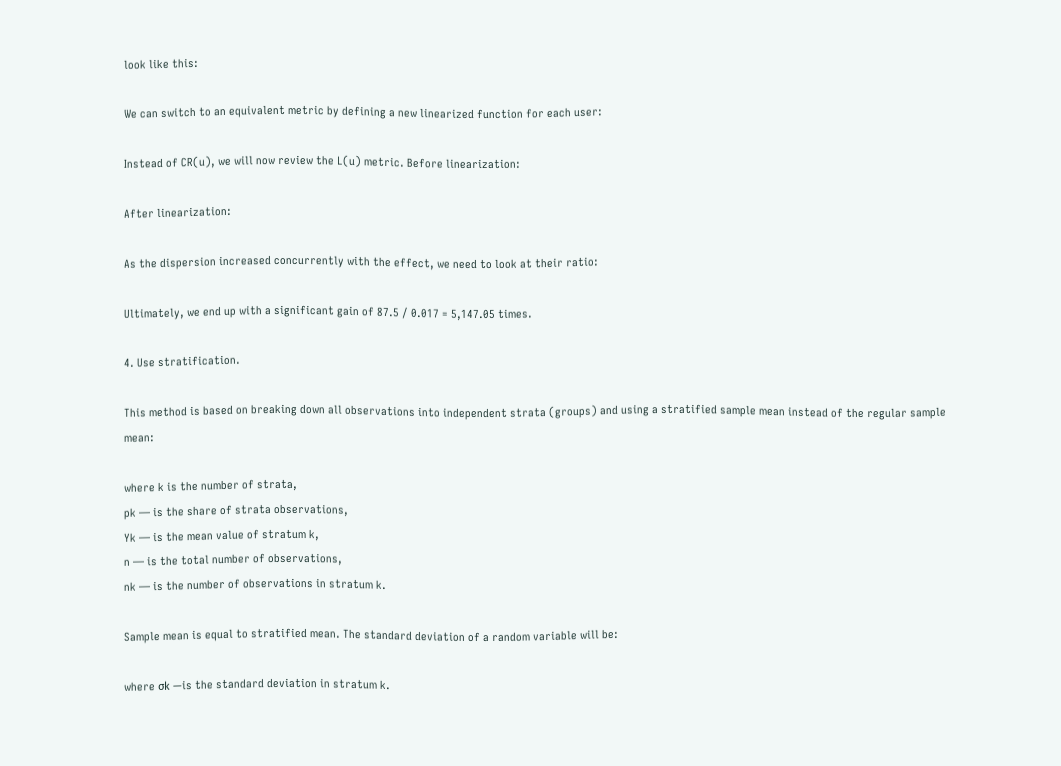look like this:

We can switch to an equivalent metric by defining a new linearized function for each user:

Instead of CR(u), we will now review the L(u) metric. Before linearization:

After linearization:

As the dispersion increased concurrently with the effect, we need to look at their ratio:

Ultimately, we end up with a significant gain of 87.5 / 0.017 = 5,147.05 times.

4. Use stratification.

This method is based on breaking down all observations into independent strata (groups) and using a stratified sample mean instead of the regular sample mean:

where k is the number of strata,
pk — is the share of strata observations,
Yk — is the mean value of stratum k,
n — is the total number of observations,
nk — is the number of observations in stratum k.

Sample mean is equal to stratified mean. The standard deviation of a random variable will be:

where σk —is the standard deviation in stratum k.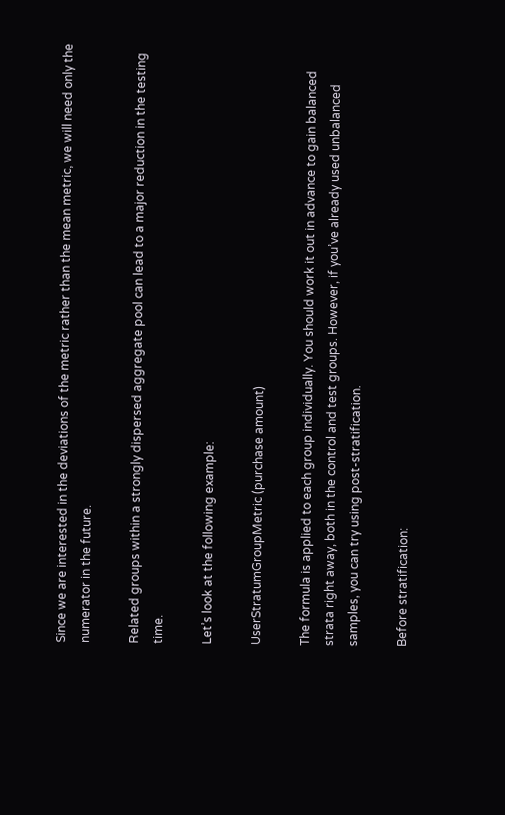Since we are interested in the deviations of the metric rather than the mean metric, we will need only the numerator in the future.

Related groups within a strongly dispersed aggregate pool can lead to a major reduction in the testing time.

Let’s look at the following example:

UserStratumGroupMetric (purchase amount)

The formula is applied to each group individually. You should work it out in advance to gain balanced strata right away, both in the control and test groups. However, if you’ve already used unbalanced samples, you can try using post-stratification.

Before stratification: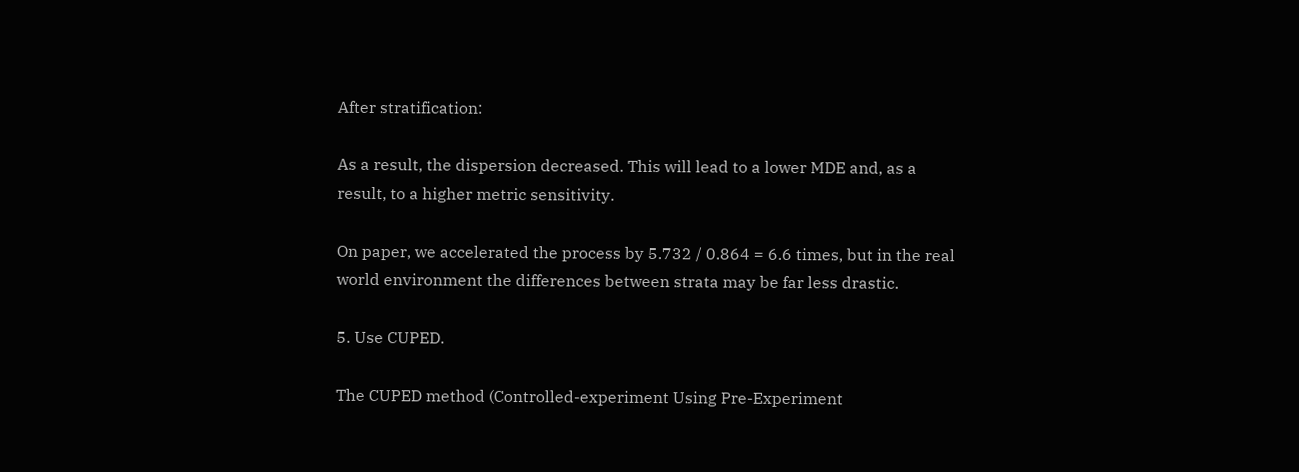After stratification:

As a result, the dispersion decreased. This will lead to a lower MDE and, as a result, to a higher metric sensitivity.

On paper, we accelerated the process by 5.732 / 0.864 = 6.6 times, but in the real world environment the differences between strata may be far less drastic.

5. Use CUPED.

The CUPED method (Controlled-experiment Using Pre-Experiment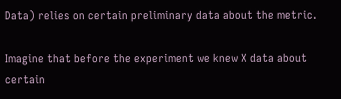Data) relies on certain preliminary data about the metric.

Imagine that before the experiment we knew X data about certain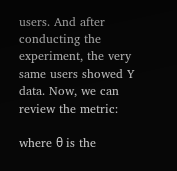users. And after conducting the experiment, the very same users showed Y data. Now, we can review the metric:

where θ is the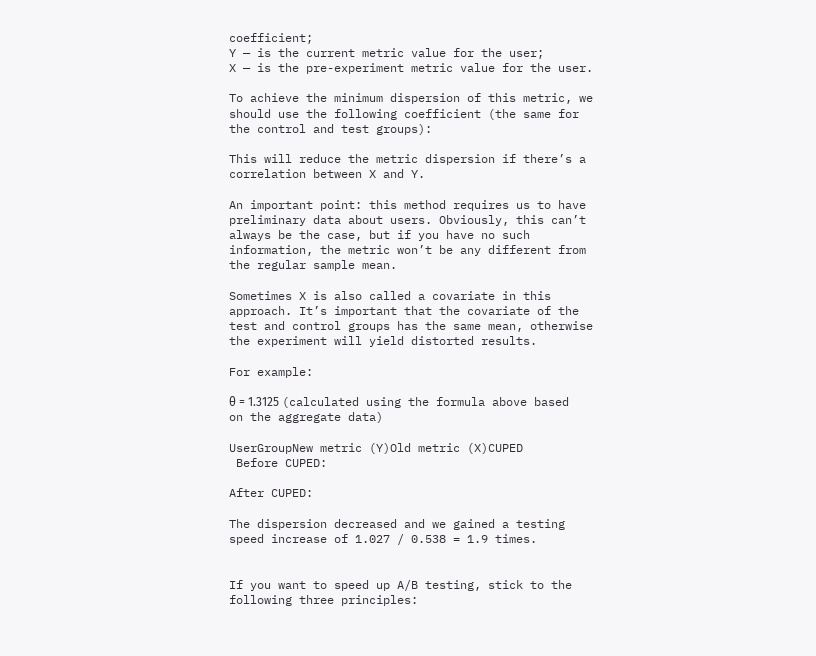coefficient;
Y — is the current metric value for the user;
X — is the pre-experiment metric value for the user.

To achieve the minimum dispersion of this metric, we should use the following coefficient (the same for the control and test groups):

This will reduce the metric dispersion if there’s a correlation between X and Y.

An important point: this method requires us to have preliminary data about users. Obviously, this can’t always be the case, but if you have no such information, the metric won’t be any different from the regular sample mean.

Sometimes X is also called a covariate in this approach. It’s important that the covariate of the test and control groups has the same mean, otherwise the experiment will yield distorted results.

For example:

θ = 1.3125 (calculated using the formula above based on the aggregate data)

UserGroupNew metric (Y)Old metric (X)CUPED
 Before CUPED:

After CUPED:

The dispersion decreased and we gained a testing speed increase of 1.027 / 0.538 = 1.9 times.


If you want to speed up A/B testing, stick to the following three principles: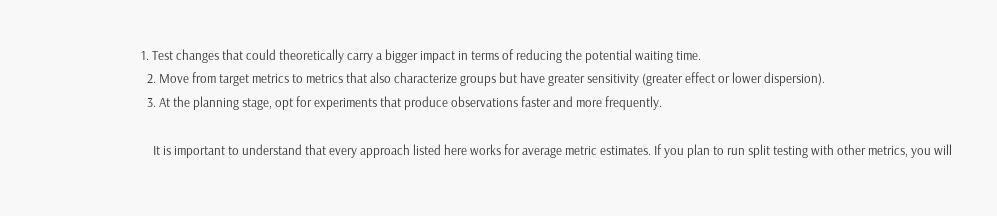1. Test changes that could theoretically carry a bigger impact in terms of reducing the potential waiting time.
  2. Move from target metrics to metrics that also characterize groups but have greater sensitivity (greater effect or lower dispersion).
  3. At the planning stage, opt for experiments that produce observations faster and more frequently.

    It is important to understand that every approach listed here works for average metric estimates. If you plan to run split testing with other metrics, you will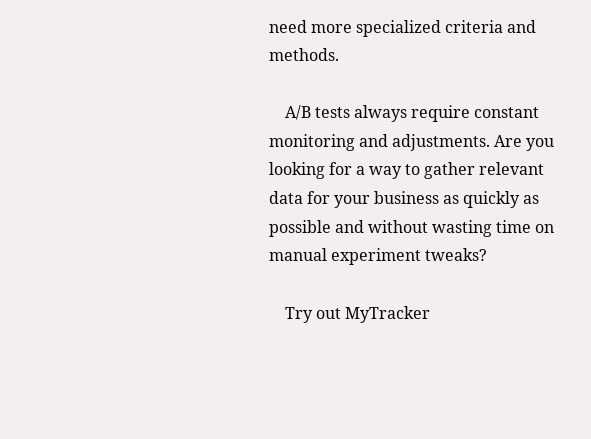need more specialized criteria and methods.

    A/B tests always require constant monitoring and adjustments. Are you looking for a way to gather relevant data for your business as quickly as possible and without wasting time on manual experiment tweaks?

    Try out MyTracker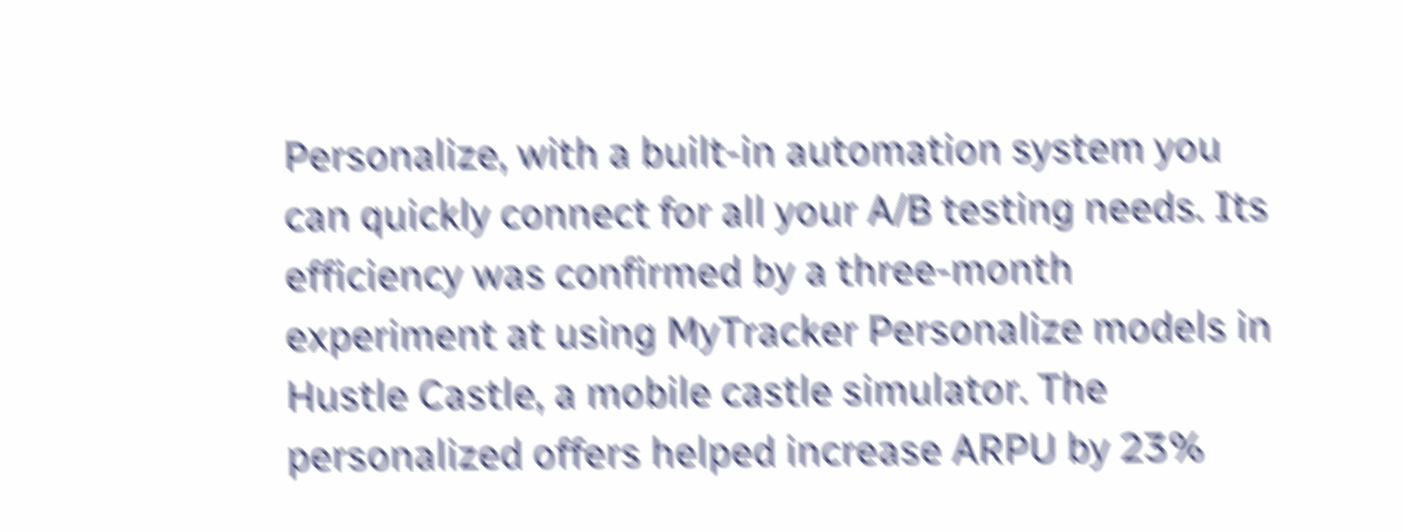Personalize, with a built-in automation system you can quickly connect for all your A/B testing needs. Its efficiency was confirmed by a three-month experiment at using MyTracker Personalize models in Hustle Castle, a mobile castle simulator. The personalized offers helped increase ARPU by 23%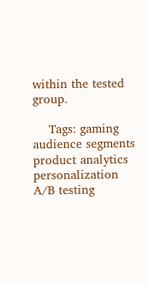within the tested group.

    Tags: gaming audience segments product analytics personalization A/B testing